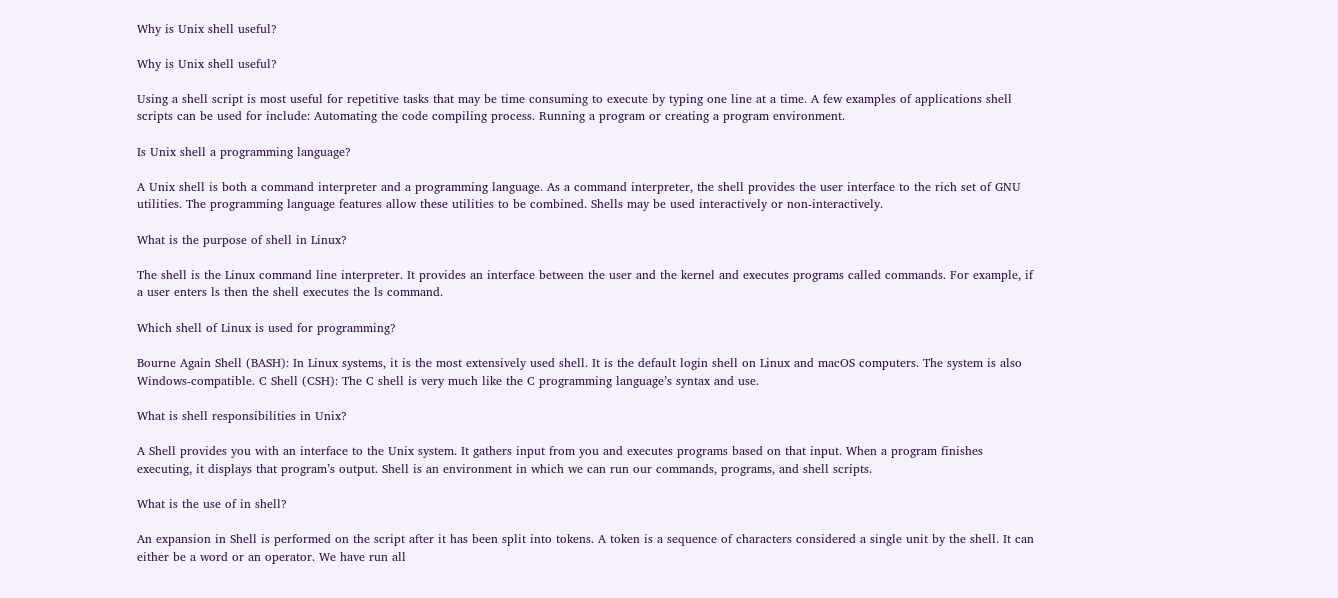Why is Unix shell useful?

Why is Unix shell useful?

Using a shell script is most useful for repetitive tasks that may be time consuming to execute by typing one line at a time. A few examples of applications shell scripts can be used for include: Automating the code compiling process. Running a program or creating a program environment.

Is Unix shell a programming language?

A Unix shell is both a command interpreter and a programming language. As a command interpreter, the shell provides the user interface to the rich set of GNU utilities. The programming language features allow these utilities to be combined. Shells may be used interactively or non-interactively.

What is the purpose of shell in Linux?

The shell is the Linux command line interpreter. It provides an interface between the user and the kernel and executes programs called commands. For example, if a user enters ls then the shell executes the ls command.

Which shell of Linux is used for programming?

Bourne Again Shell (BASH): In Linux systems, it is the most extensively used shell. It is the default login shell on Linux and macOS computers. The system is also Windows-compatible. C Shell (CSH): The C shell is very much like the C programming language’s syntax and use.

What is shell responsibilities in Unix?

A Shell provides you with an interface to the Unix system. It gathers input from you and executes programs based on that input. When a program finishes executing, it displays that program’s output. Shell is an environment in which we can run our commands, programs, and shell scripts.

What is the use of in shell?

An expansion in Shell is performed on the script after it has been split into tokens. A token is a sequence of characters considered a single unit by the shell. It can either be a word or an operator. We have run all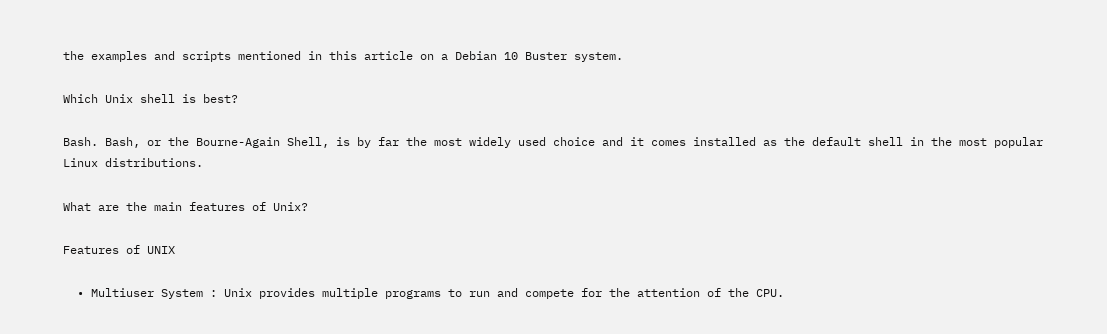the examples and scripts mentioned in this article on a Debian 10 Buster system.

Which Unix shell is best?

Bash. Bash, or the Bourne-Again Shell, is by far the most widely used choice and it comes installed as the default shell in the most popular Linux distributions.

What are the main features of Unix?

Features of UNIX

  • Multiuser System : Unix provides multiple programs to run and compete for the attention of the CPU.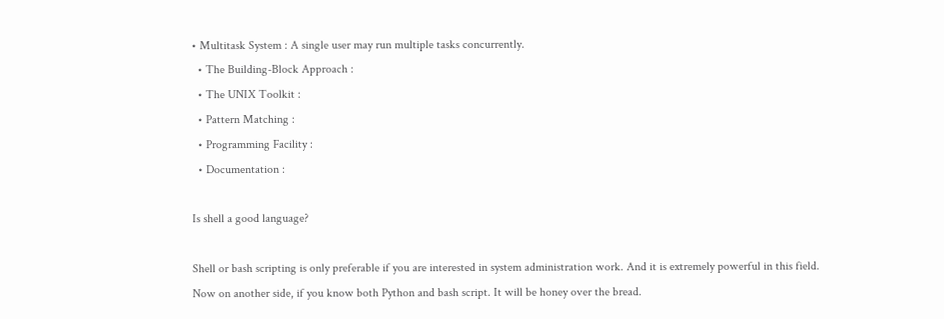• Multitask System : A single user may run multiple tasks concurrently.
  • The Building-Block Approach :
  • The UNIX Toolkit :
  • Pattern Matching :
  • Programming Facility :
  • Documentation :

Is shell a good language?

Shell or bash scripting is only preferable if you are interested in system administration work. And it is extremely powerful in this field. Now on another side, if you know both Python and bash script. It will be honey over the bread.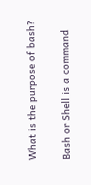What is the purpose of bash?

Bash or Shell is a command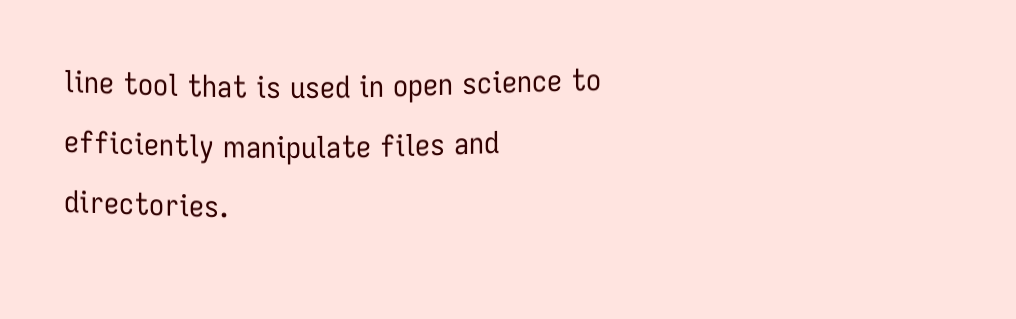line tool that is used in open science to efficiently manipulate files and directories.